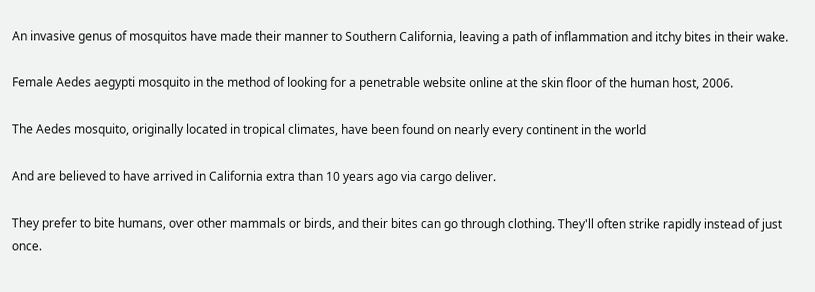An invasive genus of mosquitos have made their manner to Southern California, leaving a path of inflammation and itchy bites in their wake.

Female Aedes aegypti mosquito in the method of looking for a penetrable website online at the skin floor of the human host, 2006.

The Aedes mosquito, originally located in tropical climates, have been found on nearly every continent in the world

And are believed to have arrived in California extra than 10 years ago via cargo deliver.

They prefer to bite humans, over other mammals or birds, and their bites can go through clothing. They'll often strike rapidly instead of just once.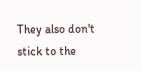They also don't stick to the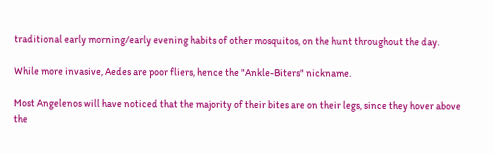traditional early morning/early evening habits of other mosquitos, on the hunt throughout the day.

While more invasive, Aedes are poor fliers, hence the "Ankle-Biters" nickname.

Most Angelenos will have noticed that the majority of their bites are on their legs, since they hover above the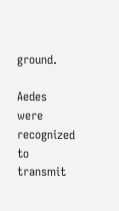ground.

Aedes were recognized to transmit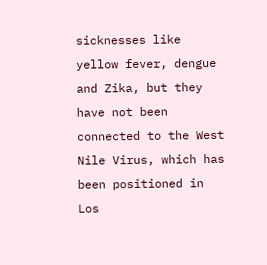sicknesses like yellow fever, dengue and Zika, but they have not been connected to the West Nile Virus, which has been positioned in Los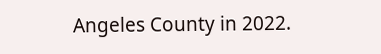Angeles County in 2022.